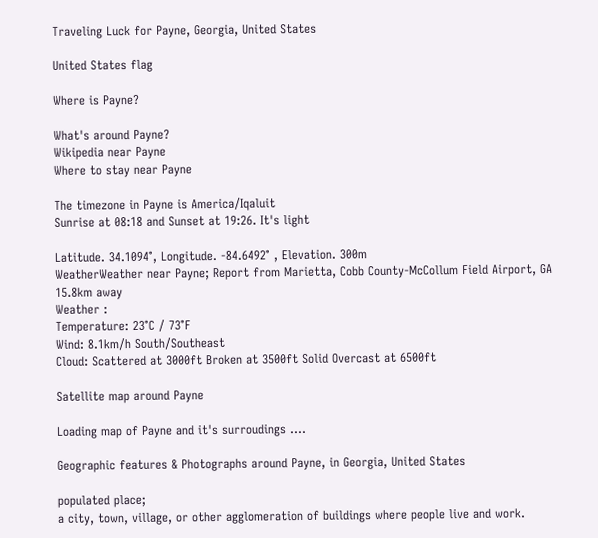Traveling Luck for Payne, Georgia, United States

United States flag

Where is Payne?

What's around Payne?
Wikipedia near Payne
Where to stay near Payne

The timezone in Payne is America/Iqaluit
Sunrise at 08:18 and Sunset at 19:26. It's light

Latitude. 34.1094°, Longitude. -84.6492° , Elevation. 300m
WeatherWeather near Payne; Report from Marietta, Cobb County-McCollum Field Airport, GA 15.8km away
Weather :
Temperature: 23°C / 73°F
Wind: 8.1km/h South/Southeast
Cloud: Scattered at 3000ft Broken at 3500ft Solid Overcast at 6500ft

Satellite map around Payne

Loading map of Payne and it's surroudings ....

Geographic features & Photographs around Payne, in Georgia, United States

populated place;
a city, town, village, or other agglomeration of buildings where people live and work.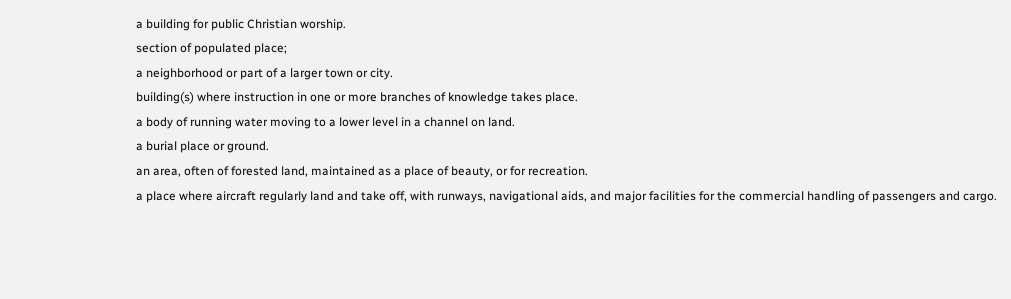a building for public Christian worship.
section of populated place;
a neighborhood or part of a larger town or city.
building(s) where instruction in one or more branches of knowledge takes place.
a body of running water moving to a lower level in a channel on land.
a burial place or ground.
an area, often of forested land, maintained as a place of beauty, or for recreation.
a place where aircraft regularly land and take off, with runways, navigational aids, and major facilities for the commercial handling of passengers and cargo.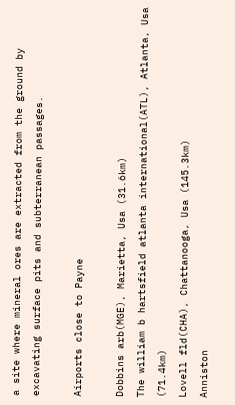a site where mineral ores are extracted from the ground by excavating surface pits and subterranean passages.

Airports close to Payne

Dobbins arb(MGE), Marietta, Usa (31.6km)
The william b hartsfield atlanta international(ATL), Atlanta, Usa (71.4km)
Lovell fld(CHA), Chattanooga, Usa (145.3km)
Anniston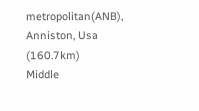metropolitan(ANB), Anniston, Usa (160.7km)
Middle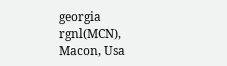georgia rgnl(MCN), Macon, Usa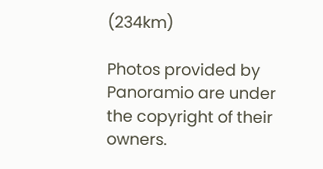(234km)

Photos provided by Panoramio are under the copyright of their owners.